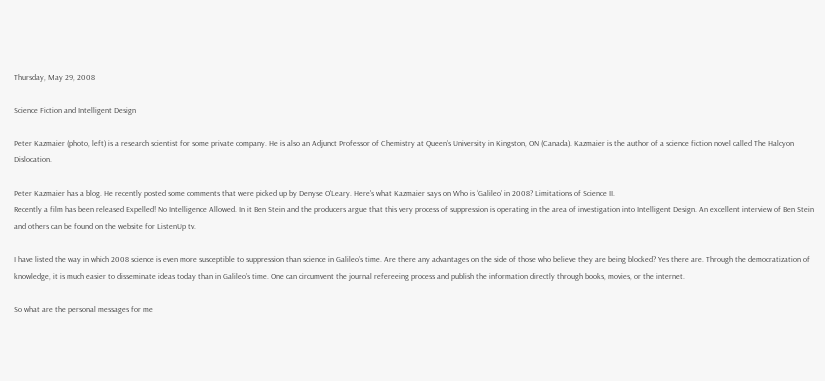Thursday, May 29, 2008

Science Fiction and Intelligent Design

Peter Kazmaier (photo, left) is a research scientist for some private company. He is also an Adjunct Professor of Chemistry at Queen’s University in Kingston, ON (Canada). Kazmaier is the author of a science fiction novel called The Halcyon Dislocation.

Peter Kazmaier has a blog. He recently posted some comments that were picked up by Denyse O'Leary. Here's what Kazmaier says on Who is ‘Galileo’ in 2008? Limitations of Science II.
Recently a film has been released Expelled! No Intelligence Allowed. In it Ben Stein and the producers argue that this very process of suppression is operating in the area of investigation into Intelligent Design. An excellent interview of Ben Stein and others can be found on the website for ListenUp tv.

I have listed the way in which 2008 science is even more susceptible to suppression than science in Galileo’s time. Are there any advantages on the side of those who believe they are being blocked? Yes there are. Through the democratization of knowledge, it is much easier to disseminate ideas today than in Galileo’s time. One can circumvent the journal refereeing process and publish the information directly through books, movies, or the internet.

So what are the personal messages for me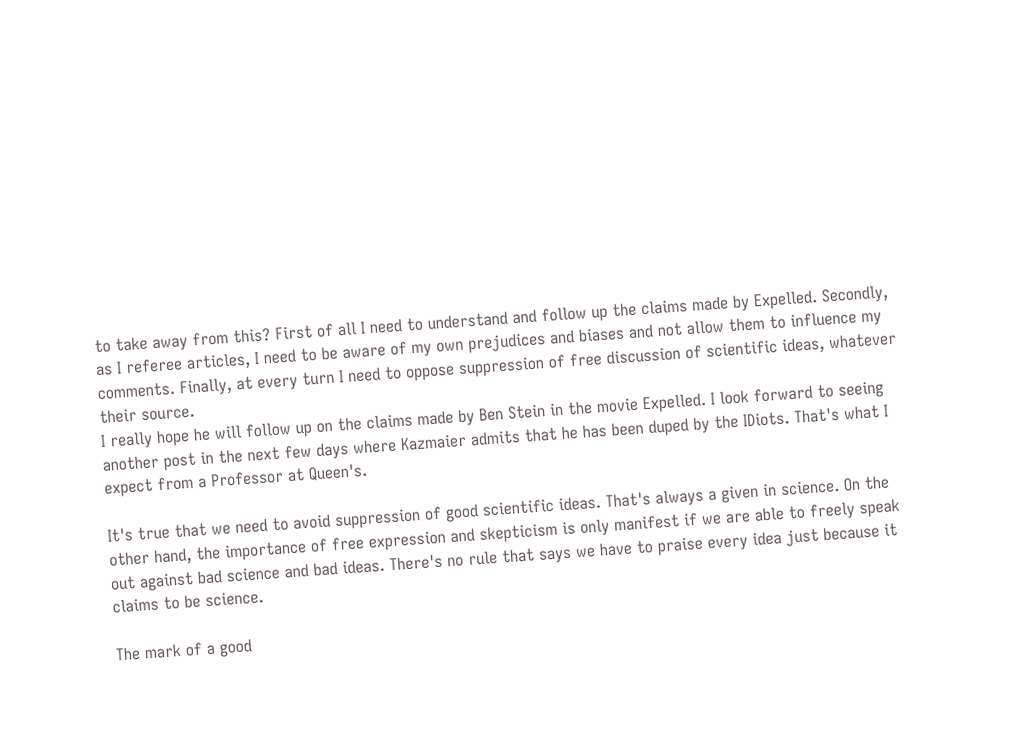to take away from this? First of all I need to understand and follow up the claims made by Expelled. Secondly, as I referee articles, I need to be aware of my own prejudices and biases and not allow them to influence my comments. Finally, at every turn I need to oppose suppression of free discussion of scientific ideas, whatever their source.
I really hope he will follow up on the claims made by Ben Stein in the movie Expelled. I look forward to seeing another post in the next few days where Kazmaier admits that he has been duped by the IDiots. That's what I expect from a Professor at Queen's.

It's true that we need to avoid suppression of good scientific ideas. That's always a given in science. On the other hand, the importance of free expression and skepticism is only manifest if we are able to freely speak out against bad science and bad ideas. There's no rule that says we have to praise every idea just because it claims to be science.

The mark of a good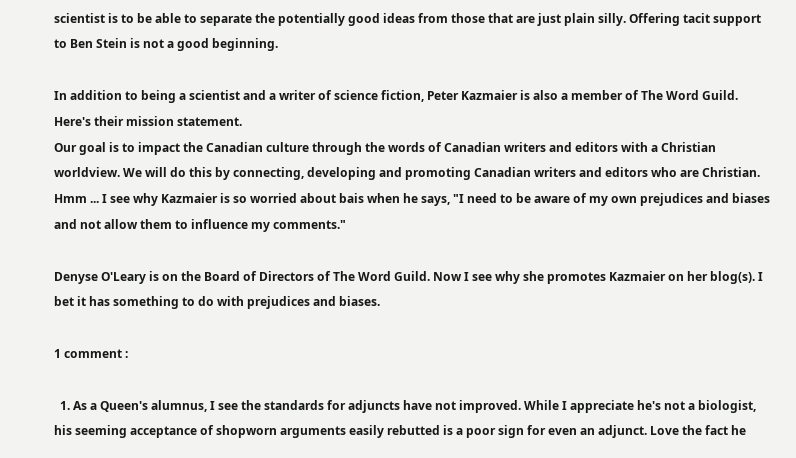scientist is to be able to separate the potentially good ideas from those that are just plain silly. Offering tacit support to Ben Stein is not a good beginning.

In addition to being a scientist and a writer of science fiction, Peter Kazmaier is also a member of The Word Guild. Here's their mission statement.
Our goal is to impact the Canadian culture through the words of Canadian writers and editors with a Christian worldview. We will do this by connecting, developing and promoting Canadian writers and editors who are Christian.
Hmm ... I see why Kazmaier is so worried about bais when he says, "I need to be aware of my own prejudices and biases and not allow them to influence my comments."

Denyse O'Leary is on the Board of Directors of The Word Guild. Now I see why she promotes Kazmaier on her blog(s). I bet it has something to do with prejudices and biases.

1 comment :

  1. As a Queen's alumnus, I see the standards for adjuncts have not improved. While I appreciate he's not a biologist, his seeming acceptance of shopworn arguments easily rebutted is a poor sign for even an adjunct. Love the fact he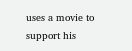uses a movie to support his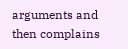arguments and then complains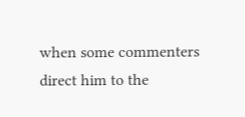when some commenters direct him to the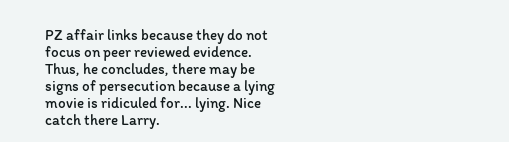PZ affair links because they do not focus on peer reviewed evidence. Thus, he concludes, there may be signs of persecution because a lying movie is ridiculed for... lying. Nice catch there Larry.